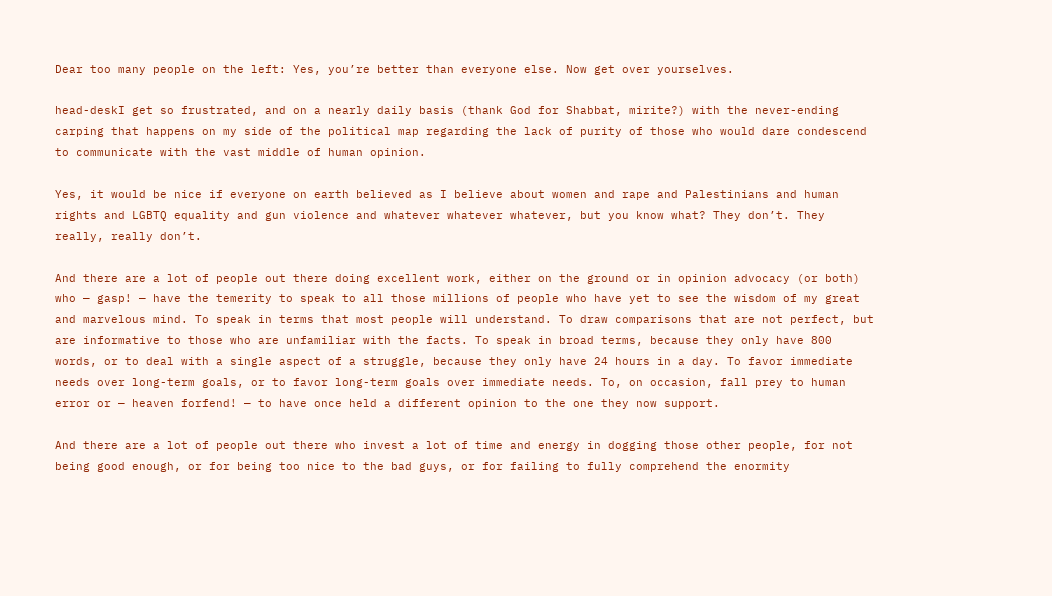Dear too many people on the left: Yes, you’re better than everyone else. Now get over yourselves.

head-deskI get so frustrated, and on a nearly daily basis (thank God for Shabbat, mirite?) with the never-ending carping that happens on my side of the political map regarding the lack of purity of those who would dare condescend to communicate with the vast middle of human opinion.

Yes, it would be nice if everyone on earth believed as I believe about women and rape and Palestinians and human rights and LGBTQ equality and gun violence and whatever whatever whatever, but you know what? They don’t. They really, really don’t.

And there are a lot of people out there doing excellent work, either on the ground or in opinion advocacy (or both) who — gasp! — have the temerity to speak to all those millions of people who have yet to see the wisdom of my great and marvelous mind. To speak in terms that most people will understand. To draw comparisons that are not perfect, but are informative to those who are unfamiliar with the facts. To speak in broad terms, because they only have 800 words, or to deal with a single aspect of a struggle, because they only have 24 hours in a day. To favor immediate needs over long-term goals, or to favor long-term goals over immediate needs. To, on occasion, fall prey to human error or — heaven forfend! — to have once held a different opinion to the one they now support.

And there are a lot of people out there who invest a lot of time and energy in dogging those other people, for not being good enough, or for being too nice to the bad guys, or for failing to fully comprehend the enormity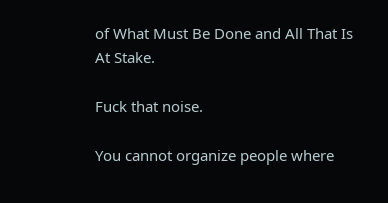of What Must Be Done and All That Is At Stake.

Fuck that noise.

You cannot organize people where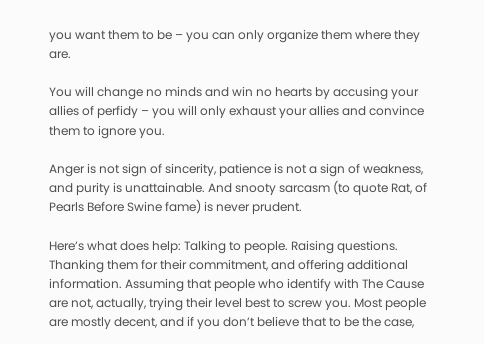you want them to be – you can only organize them where they are.

You will change no minds and win no hearts by accusing your allies of perfidy – you will only exhaust your allies and convince them to ignore you.

Anger is not sign of sincerity, patience is not a sign of weakness, and purity is unattainable. And snooty sarcasm (to quote Rat, of Pearls Before Swine fame) is never prudent.

Here’s what does help: Talking to people. Raising questions. Thanking them for their commitment, and offering additional information. Assuming that people who identify with The Cause are not, actually, trying their level best to screw you. Most people are mostly decent, and if you don’t believe that to be the case,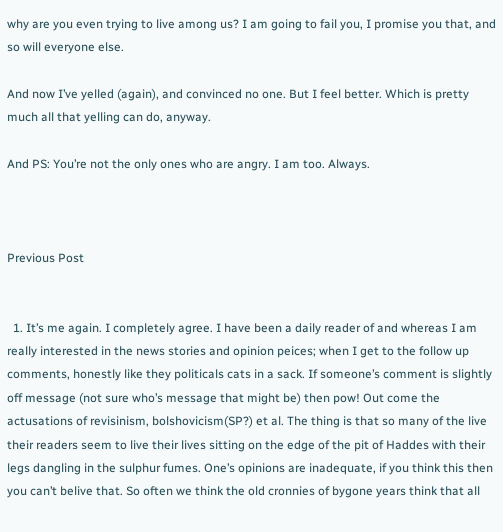why are you even trying to live among us? I am going to fail you, I promise you that, and so will everyone else.

And now I’ve yelled (again), and convinced no one. But I feel better. Which is pretty much all that yelling can do, anyway.

And PS: You’re not the only ones who are angry. I am too. Always.



Previous Post


  1. It’s me again. I completely agree. I have been a daily reader of and whereas I am really interested in the news stories and opinion peices; when I get to the follow up comments, honestly like they politicals cats in a sack. If someone’s comment is slightly off message (not sure who’s message that might be) then pow! Out come the actusations of revisinism, bolshovicism(SP?) et al. The thing is that so many of the live their readers seem to live their lives sitting on the edge of the pit of Haddes with their legs dangling in the sulphur fumes. One’s opinions are inadequate, if you think this then you can’t belive that. So often we think the old cronnies of bygone years think that all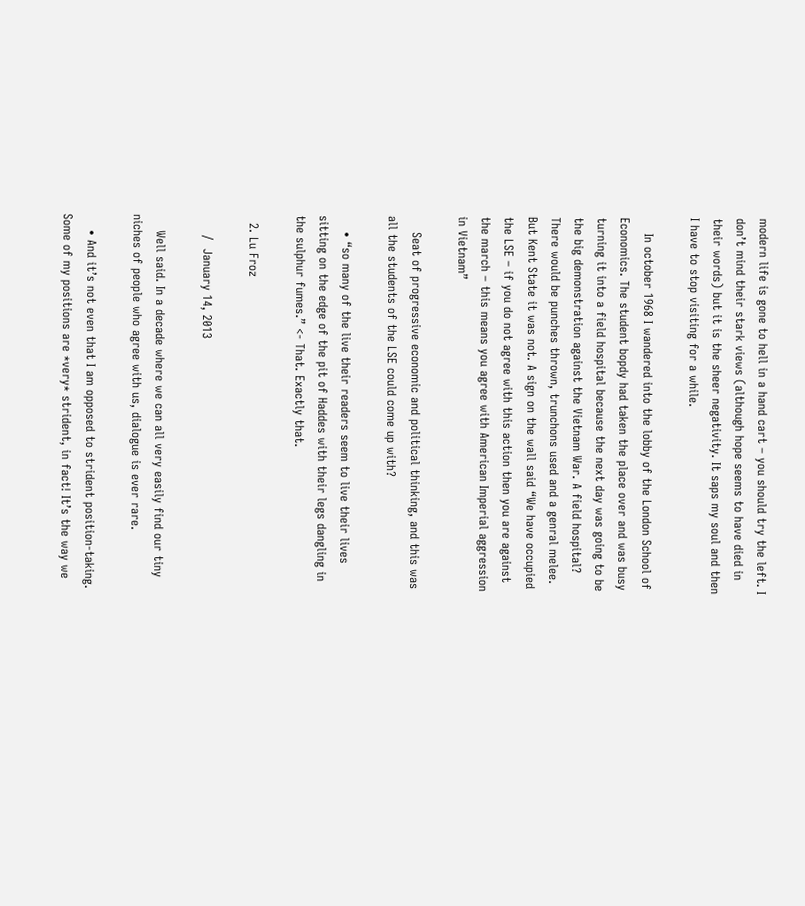modern life is gone to hell in a hand cart – you should try the left. I don’t mind their stark views (although hope seems to have died in their words) but it is the sheer negativity. It saps my soul and then I have to stop visiting for a while.

    In october 1968 I wandered into the lobby of the London School of Economics. The student bopdy had taken the place over and was busy turning it into a field hospital because the next day was going to be the big demonstration against the Vietnam War. A field hospital? There would be punches thrown, trunchons used and a genral melee. But Kent State it was not. A sign on the wall said “We have occupied the LSE – if you do not agree with this action then you are against the march – this means you agree with American Imperial aggression in Vietnam”

    Seat of progressive economic and political thinking, and this was all the students of the LSE could come up with?

    • “so many of the live their readers seem to live their lives sitting on the edge of the pit of Haddes with their legs dangling in the sulphur fumes.” <- That. Exactly that.

  2. Lu Froz

     /  January 14, 2013

    Well said. In a decade where we can all very easily find our tiny niches of people who agree with us, dialogue is ever rare.

    • And it’s not even that I am opposed to strident position-taking. Some of my positions are *very* strident, in fact! It’s the way we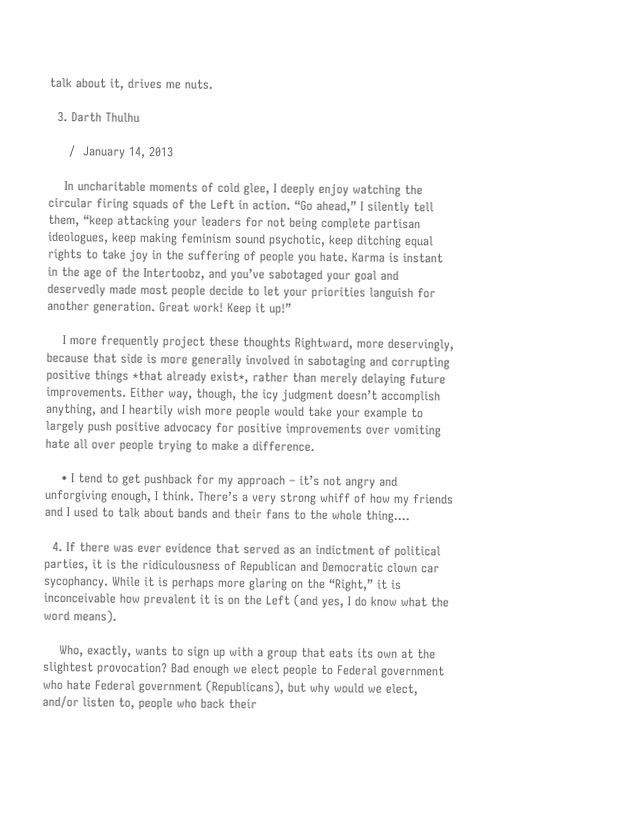talk about it, drives me nuts.

  3. Darth Thulhu

     /  January 14, 2013

    In uncharitable moments of cold glee, I deeply enjoy watching the circular firing squads of the Left in action. “Go ahead,” I silently tell them, “keep attacking your leaders for not being complete partisan ideologues, keep making feminism sound psychotic, keep ditching equal rights to take joy in the suffering of people you hate. Karma is instant in the age of the Intertoobz, and you’ve sabotaged your goal and deservedly made most people decide to let your priorities languish for another generation. Great work! Keep it up!”

    I more frequently project these thoughts Rightward, more deservingly, because that side is more generally involved in sabotaging and corrupting positive things *that already exist*, rather than merely delaying future improvements. Either way, though, the icy judgment doesn’t accomplish anything, and I heartily wish more people would take your example to largely push positive advocacy for positive improvements over vomiting hate all over people trying to make a difference.

    • I tend to get pushback for my approach – it’s not angry and unforgiving enough, I think. There’s a very strong whiff of how my friends and I used to talk about bands and their fans to the whole thing….

  4. If there was ever evidence that served as an indictment of political parties, it is the ridiculousness of Republican and Democratic clown car sycophancy. While it is perhaps more glaring on the “Right,” it is inconceivable how prevalent it is on the Left (and yes, I do know what the word means).

    Who, exactly, wants to sign up with a group that eats its own at the slightest provocation? Bad enough we elect people to Federal government who hate Federal government (Republicans), but why would we elect, and/or listen to, people who back their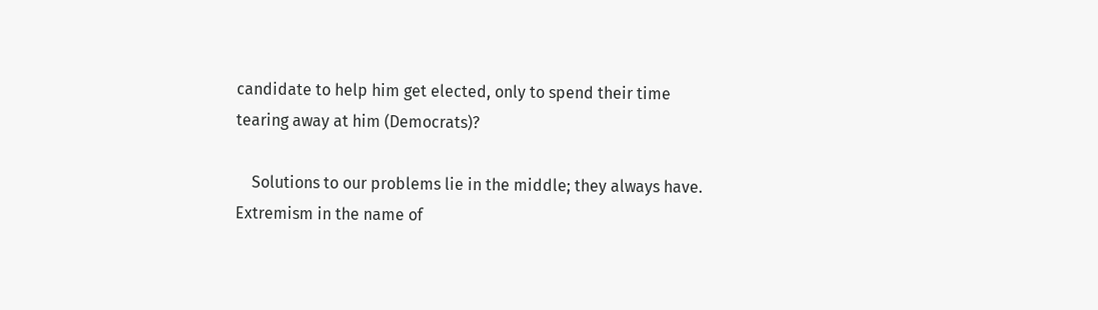candidate to help him get elected, only to spend their time tearing away at him (Democrats)?

    Solutions to our problems lie in the middle; they always have. Extremism in the name of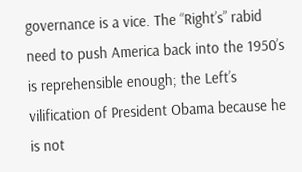governance is a vice. The “Right’s” rabid need to push America back into the 1950’s is reprehensible enough; the Left’s vilification of President Obama because he is not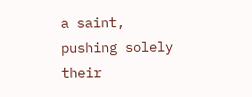a saint, pushing solely their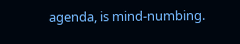agenda, is mind-numbing.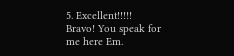5. Excellent!!!!! Bravo! You speak for me here Em.